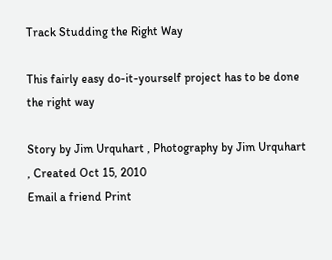Track Studding the Right Way

This fairly easy do-it-yourself project has to be done the right way

Story by Jim Urquhart , Photography by Jim Urquhart , Created Oct 15, 2010
Email a friend Print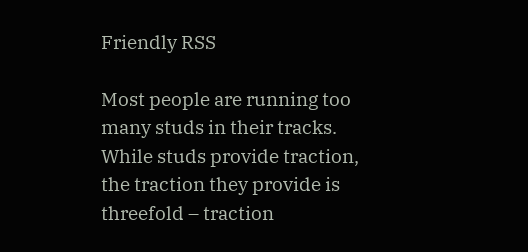Friendly RSS

Most people are running too many studs in their tracks. While studs provide traction, the traction they provide is threefold – traction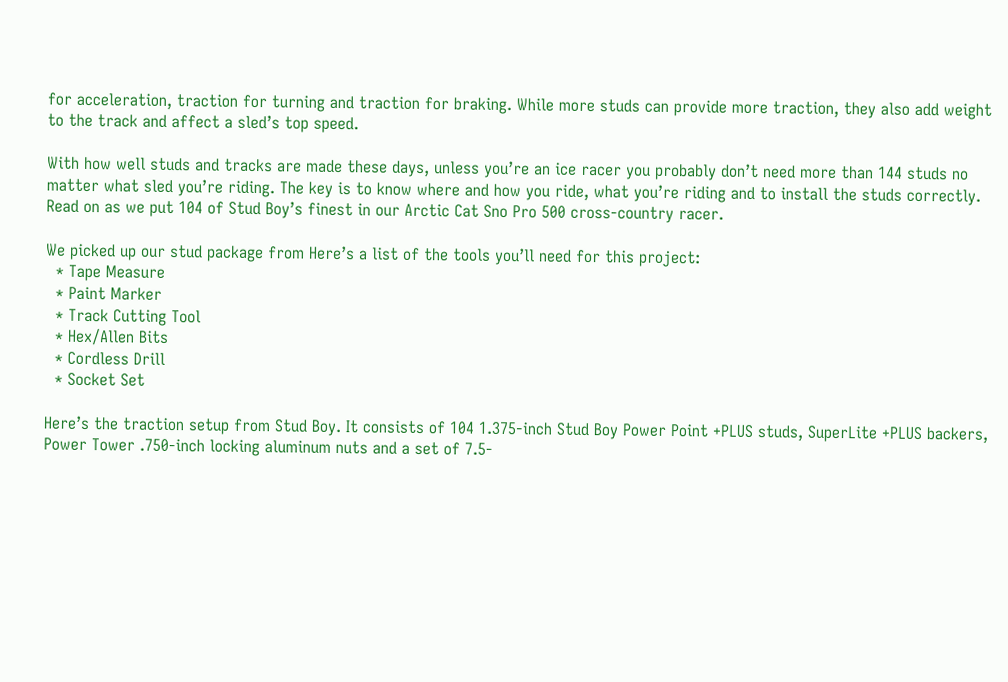for acceleration, traction for turning and traction for braking. While more studs can provide more traction, they also add weight to the track and affect a sled’s top speed.

With how well studs and tracks are made these days, unless you’re an ice racer you probably don’t need more than 144 studs no matter what sled you’re riding. The key is to know where and how you ride, what you’re riding and to install the studs correctly. Read on as we put 104 of Stud Boy’s finest in our Arctic Cat Sno Pro 500 cross-country racer.

We picked up our stud package from Here’s a list of the tools you’ll need for this project:
  * Tape Measure
  * Paint Marker
  * Track Cutting Tool
  * Hex/Allen Bits
  * Cordless Drill
  * Socket Set

Here’s the traction setup from Stud Boy. It consists of 104 1.375-inch Stud Boy Power Point +PLUS studs, SuperLite +PLUS backers, Power Tower .750-inch locking aluminum nuts and a set of 7.5-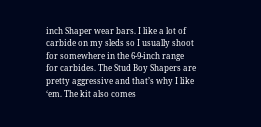inch Shaper wear bars. I like a lot of carbide on my sleds so I usually shoot for somewhere in the 6-9-inch range for carbides. The Stud Boy Shapers are pretty aggressive and that’s why I like ‘em. The kit also comes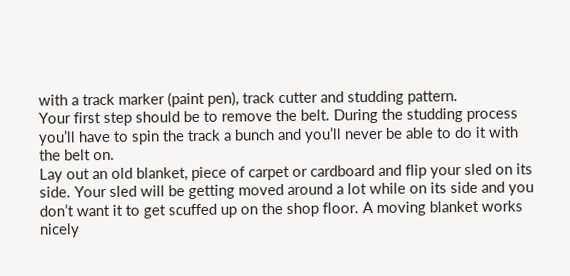with a track marker (paint pen), track cutter and studding pattern.
Your first step should be to remove the belt. During the studding process you’ll have to spin the track a bunch and you’ll never be able to do it with the belt on.
Lay out an old blanket, piece of carpet or cardboard and flip your sled on its side. Your sled will be getting moved around a lot while on its side and you don’t want it to get scuffed up on the shop floor. A moving blanket works nicely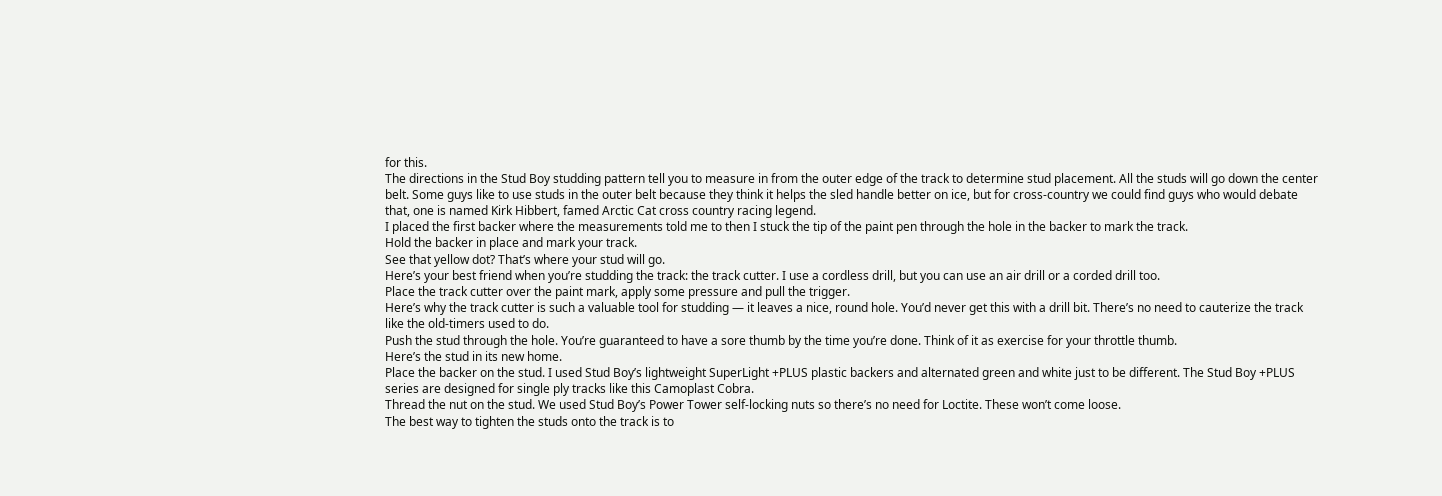for this.
The directions in the Stud Boy studding pattern tell you to measure in from the outer edge of the track to determine stud placement. All the studs will go down the center belt. Some guys like to use studs in the outer belt because they think it helps the sled handle better on ice, but for cross-country we could find guys who would debate that, one is named Kirk Hibbert, famed Arctic Cat cross country racing legend.
I placed the first backer where the measurements told me to then I stuck the tip of the paint pen through the hole in the backer to mark the track.
Hold the backer in place and mark your track.
See that yellow dot? That’s where your stud will go.
Here’s your best friend when you’re studding the track: the track cutter. I use a cordless drill, but you can use an air drill or a corded drill too.
Place the track cutter over the paint mark, apply some pressure and pull the trigger.
Here’s why the track cutter is such a valuable tool for studding — it leaves a nice, round hole. You’d never get this with a drill bit. There’s no need to cauterize the track like the old-timers used to do.
Push the stud through the hole. You’re guaranteed to have a sore thumb by the time you’re done. Think of it as exercise for your throttle thumb.
Here’s the stud in its new home.
Place the backer on the stud. I used Stud Boy’s lightweight SuperLight +PLUS plastic backers and alternated green and white just to be different. The Stud Boy +PLUS series are designed for single ply tracks like this Camoplast Cobra.
Thread the nut on the stud. We used Stud Boy’s Power Tower self-locking nuts so there’s no need for Loctite. These won’t come loose.
The best way to tighten the studs onto the track is to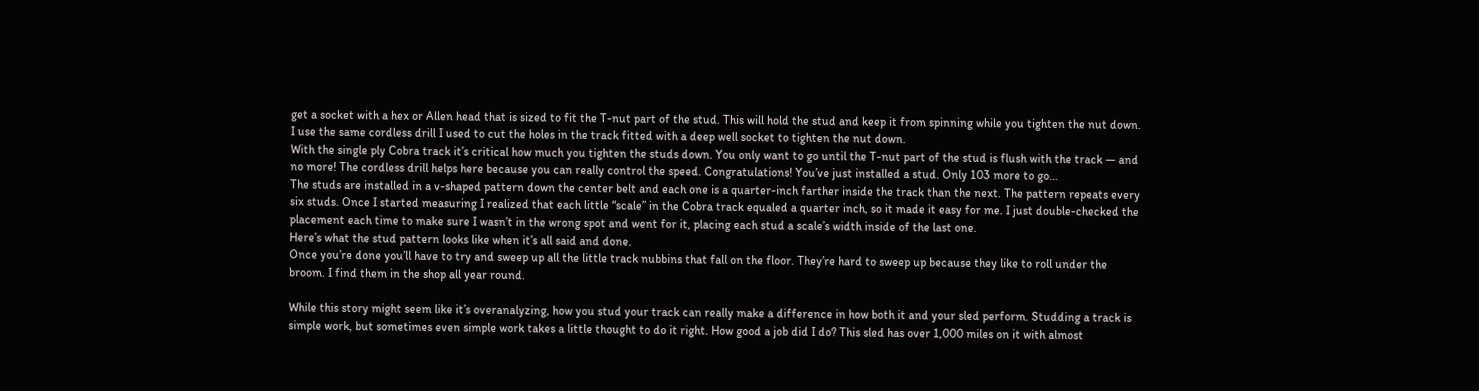get a socket with a hex or Allen head that is sized to fit the T-nut part of the stud. This will hold the stud and keep it from spinning while you tighten the nut down. I use the same cordless drill I used to cut the holes in the track fitted with a deep well socket to tighten the nut down.
With the single ply Cobra track it’s critical how much you tighten the studs down. You only want to go until the T-nut part of the stud is flush with the track — and no more! The cordless drill helps here because you can really control the speed. Congratulations! You’ve just installed a stud. Only 103 more to go…
The studs are installed in a v-shaped pattern down the center belt and each one is a quarter-inch farther inside the track than the next. The pattern repeats every six studs. Once I started measuring I realized that each little “scale” in the Cobra track equaled a quarter inch, so it made it easy for me. I just double-checked the placement each time to make sure I wasn’t in the wrong spot and went for it, placing each stud a scale’s width inside of the last one.
Here’s what the stud pattern looks like when it’s all said and done.
Once you’re done you’ll have to try and sweep up all the little track nubbins that fall on the floor. They’re hard to sweep up because they like to roll under the broom. I find them in the shop all year round.

While this story might seem like it’s overanalyzing, how you stud your track can really make a difference in how both it and your sled perform. Studding a track is simple work, but sometimes even simple work takes a little thought to do it right. How good a job did I do? This sled has over 1,000 miles on it with almost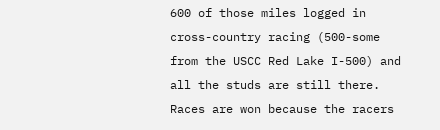600 of those miles logged in cross-country racing (500-some from the USCC Red Lake I-500) and all the studs are still there. Races are won because the racers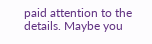paid attention to the details. Maybe you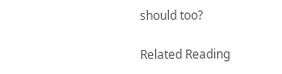should too?

Related Reading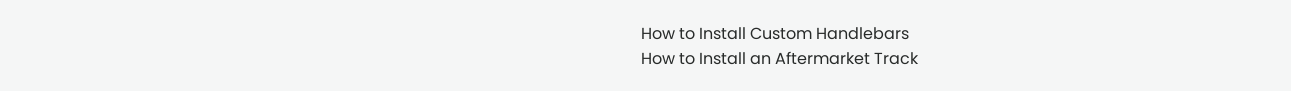How to Install Custom Handlebars
How to Install an Aftermarket Track